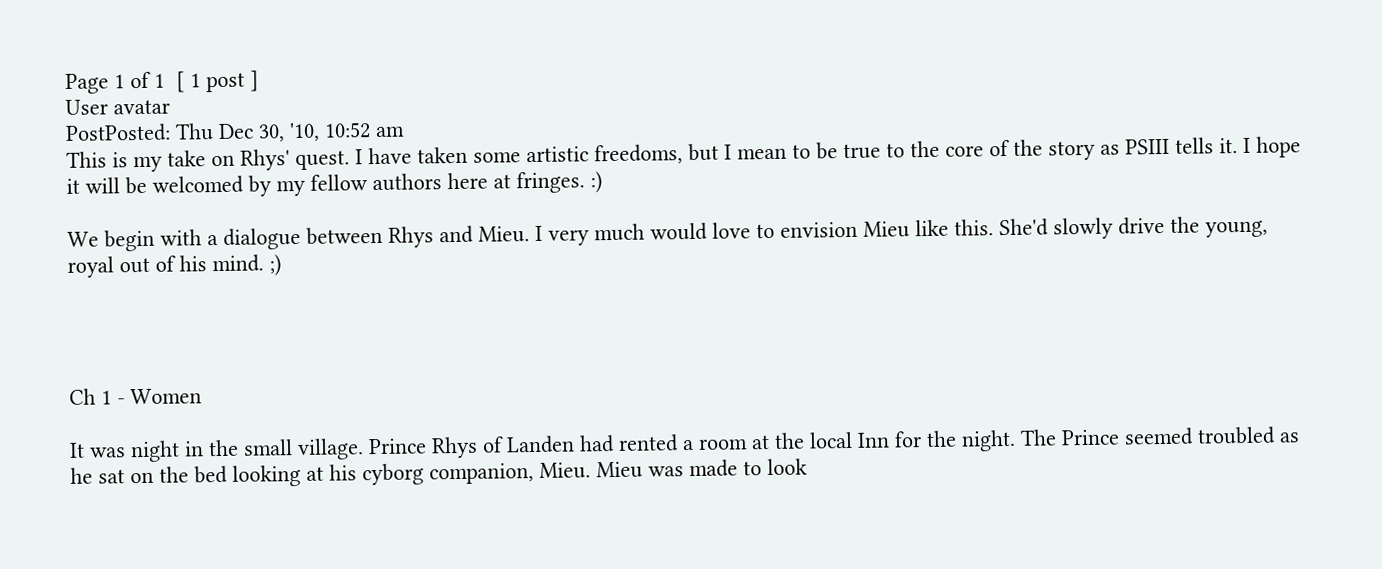Page 1 of 1  [ 1 post ]
User avatar
PostPosted: Thu Dec 30, '10, 10:52 am
This is my take on Rhys' quest. I have taken some artistic freedoms, but I mean to be true to the core of the story as PSIII tells it. I hope it will be welcomed by my fellow authors here at fringes. :)

We begin with a dialogue between Rhys and Mieu. I very much would love to envision Mieu like this. She'd slowly drive the young, royal out of his mind. ;)




Ch 1 - Women

It was night in the small village. Prince Rhys of Landen had rented a room at the local Inn for the night. The Prince seemed troubled as he sat on the bed looking at his cyborg companion, Mieu. Mieu was made to look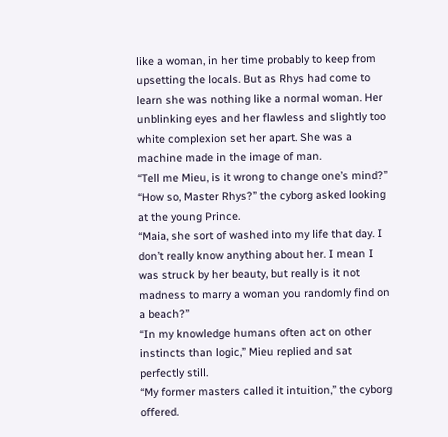like a woman, in her time probably to keep from upsetting the locals. But as Rhys had come to learn she was nothing like a normal woman. Her unblinking eyes and her flawless and slightly too white complexion set her apart. She was a machine made in the image of man.
“Tell me Mieu, is it wrong to change one’s mind?”
“How so, Master Rhys?” the cyborg asked looking at the young Prince.
“Maia, she sort of washed into my life that day. I don’t really know anything about her. I mean I was struck by her beauty, but really is it not madness to marry a woman you randomly find on a beach?”
“In my knowledge humans often act on other instincts than logic,” Mieu replied and sat perfectly still.
“My former masters called it intuition,” the cyborg offered.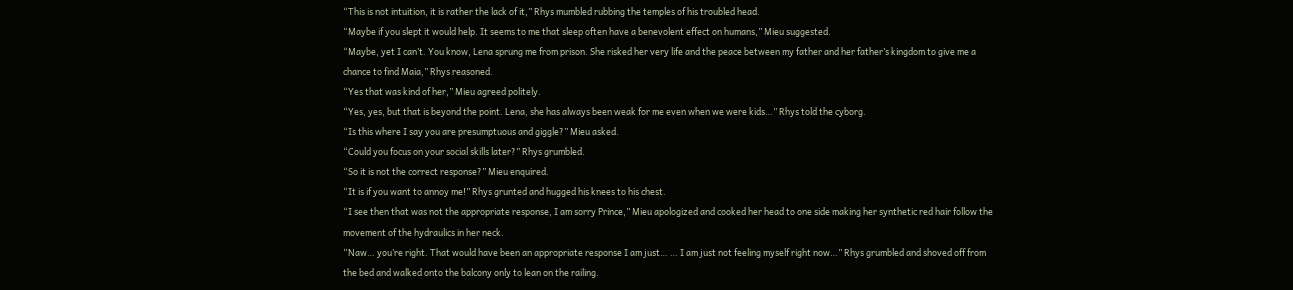“This is not intuition, it is rather the lack of it,” Rhys mumbled rubbing the temples of his troubled head.
“Maybe if you slept it would help. It seems to me that sleep often have a benevolent effect on humans,” Mieu suggested.
“Maybe, yet I can’t. You know, Lena sprung me from prison. She risked her very life and the peace between my father and her father’s kingdom to give me a chance to find Maia,” Rhys reasoned.
“Yes that was kind of her,” Mieu agreed politely.
“Yes, yes, but that is beyond the point. Lena, she has always been weak for me even when we were kids…” Rhys told the cyborg.
“Is this where I say you are presumptuous and giggle?” Mieu asked.
“Could you focus on your social skills later?” Rhys grumbled.
“So it is not the correct response?” Mieu enquired.
“It is if you want to annoy me!” Rhys grunted and hugged his knees to his chest.
“I see then that was not the appropriate response, I am sorry Prince,” Mieu apologized and cooked her head to one side making her synthetic red hair follow the movement of the hydraulics in her neck.
“Naw… you’re right. That would have been an appropriate response I am just… … I am just not feeling myself right now…” Rhys grumbled and shoved off from the bed and walked onto the balcony only to lean on the railing.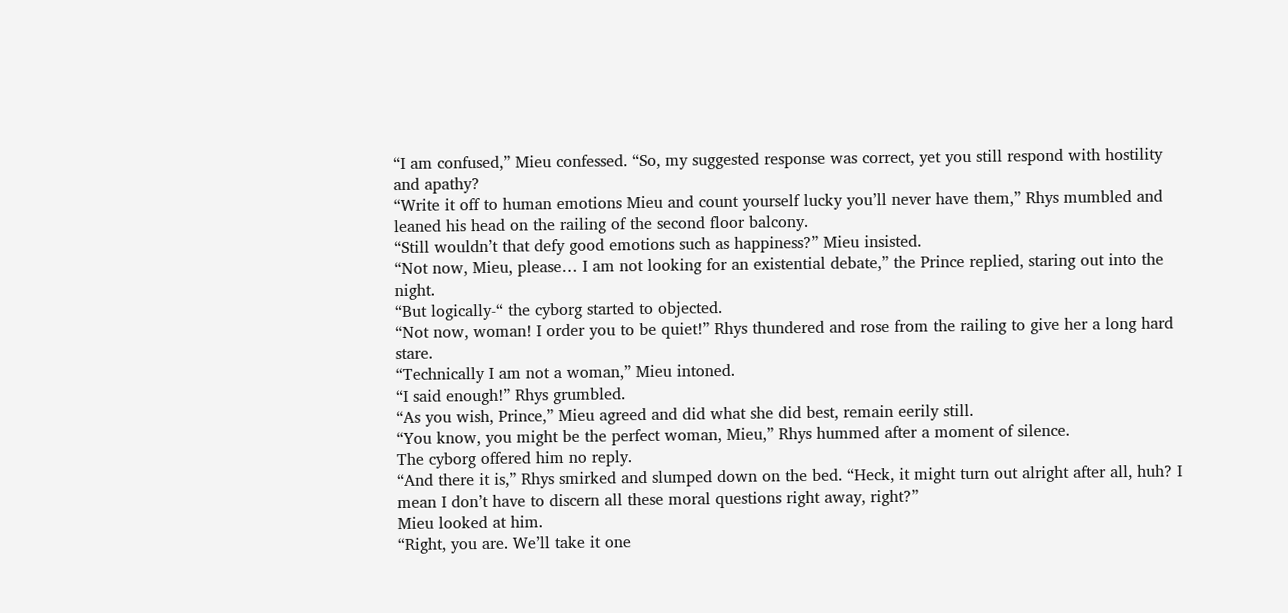“I am confused,” Mieu confessed. “So, my suggested response was correct, yet you still respond with hostility and apathy?
“Write it off to human emotions Mieu and count yourself lucky you’ll never have them,” Rhys mumbled and leaned his head on the railing of the second floor balcony.
“Still wouldn’t that defy good emotions such as happiness?” Mieu insisted.
“Not now, Mieu, please… I am not looking for an existential debate,” the Prince replied, staring out into the night.
“But logically-“ the cyborg started to objected.
“Not now, woman! I order you to be quiet!” Rhys thundered and rose from the railing to give her a long hard stare.
“Technically I am not a woman,” Mieu intoned.
“I said enough!” Rhys grumbled.
“As you wish, Prince,” Mieu agreed and did what she did best, remain eerily still.
“You know, you might be the perfect woman, Mieu,” Rhys hummed after a moment of silence.
The cyborg offered him no reply.
“And there it is,” Rhys smirked and slumped down on the bed. “Heck, it might turn out alright after all, huh? I mean I don’t have to discern all these moral questions right away, right?”
Mieu looked at him.
“Right, you are. We’ll take it one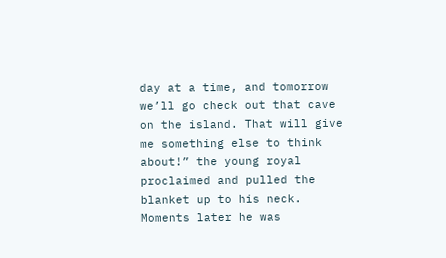day at a time, and tomorrow we’ll go check out that cave on the island. That will give me something else to think about!” the young royal proclaimed and pulled the blanket up to his neck. Moments later he was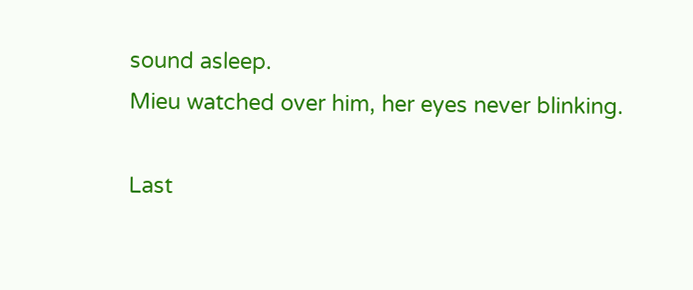sound asleep.
Mieu watched over him, her eyes never blinking.

Last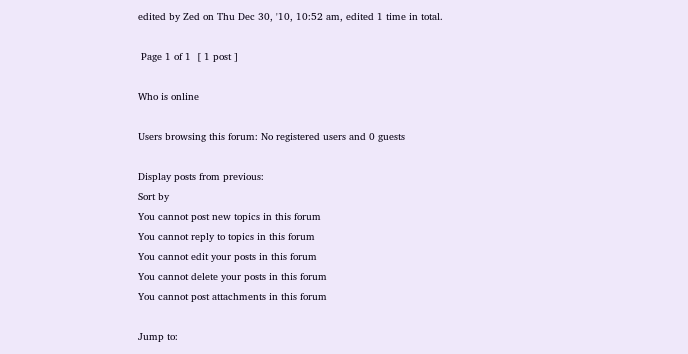edited by Zed on Thu Dec 30, '10, 10:52 am, edited 1 time in total.

 Page 1 of 1  [ 1 post ]

Who is online

Users browsing this forum: No registered users and 0 guests

Display posts from previous:
Sort by
You cannot post new topics in this forum
You cannot reply to topics in this forum
You cannot edit your posts in this forum
You cannot delete your posts in this forum
You cannot post attachments in this forum

Jump to: